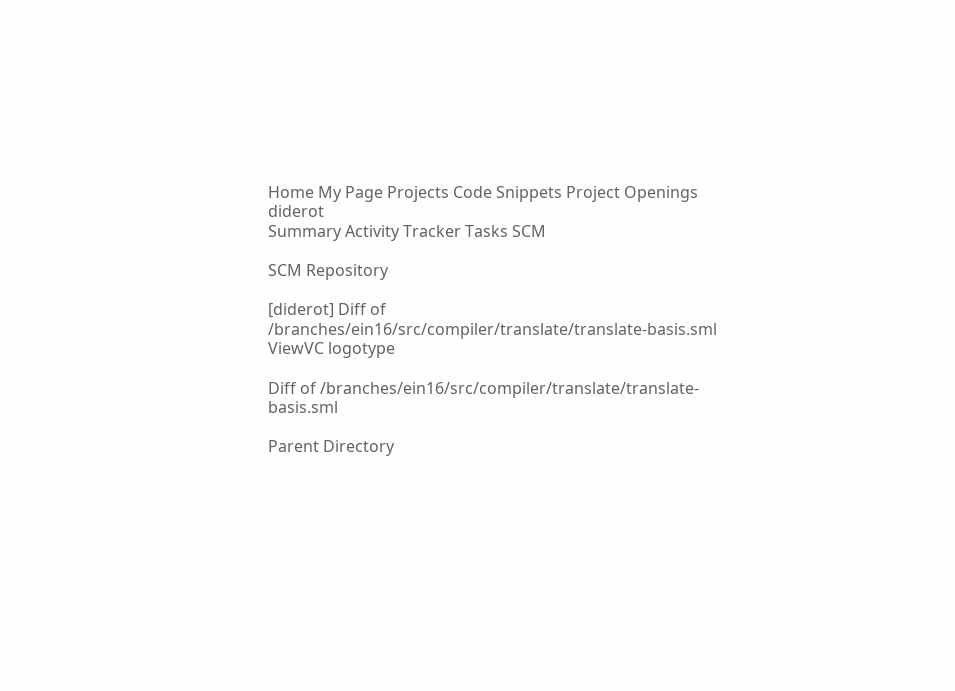Home My Page Projects Code Snippets Project Openings diderot
Summary Activity Tracker Tasks SCM

SCM Repository

[diderot] Diff of /branches/ein16/src/compiler/translate/translate-basis.sml
ViewVC logotype

Diff of /branches/ein16/src/compiler/translate/translate-basis.sml

Parent Directory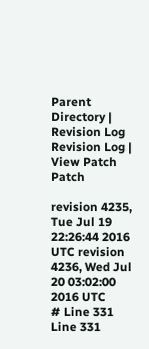Parent Directory | Revision Log Revision Log | View Patch Patch

revision 4235, Tue Jul 19 22:26:44 2016 UTC revision 4236, Wed Jul 20 03:02:00 2016 UTC
# Line 331  Line 331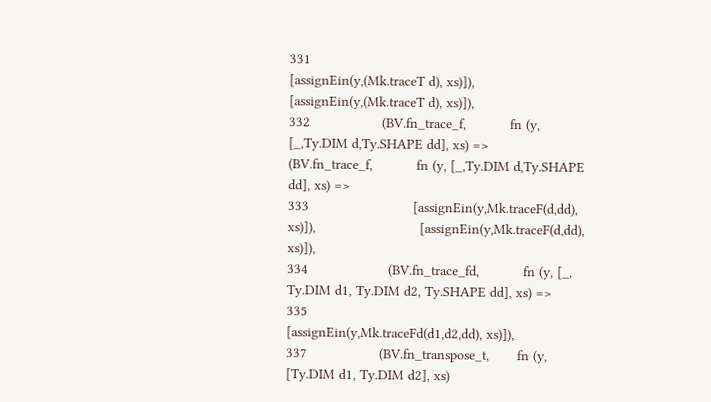331                                            [assignEin(y,(Mk.traceT d), xs)]),                                            [assignEin(y,(Mk.traceT d), xs)]),
332                  (BV.fn_trace_f,           fn (y, [_,Ty.DIM d,Ty.SHAPE dd], xs) =>                  (BV.fn_trace_f,           fn (y, [_,Ty.DIM d,Ty.SHAPE dd], xs) =>
333                          [assignEin(y,Mk.traceF(d,dd), xs)]),                          [assignEin(y,Mk.traceF(d,dd), xs)]),
334                    (BV.fn_trace_fd,           fn (y, [_, Ty.DIM d1, Ty.DIM d2, Ty.SHAPE dd], xs) =>
335                                        [assignEin(y,Mk.traceFd(d1,d2,dd), xs)]),
337                  (BV.fn_transpose_t,       fn (y, [Ty.DIM d1, Ty.DIM d2], xs)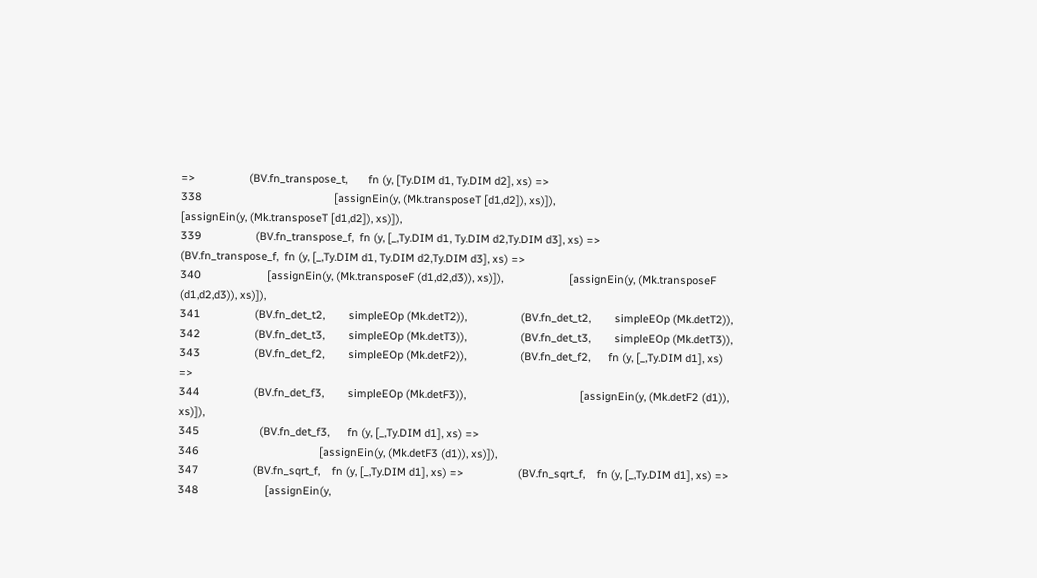=>                  (BV.fn_transpose_t,       fn (y, [Ty.DIM d1, Ty.DIM d2], xs) =>
338                                            [assignEin(y, (Mk.transposeT [d1,d2]), xs)]),                                            [assignEin(y, (Mk.transposeT [d1,d2]), xs)]),
339                  (BV.fn_transpose_f,  fn (y, [_,Ty.DIM d1, Ty.DIM d2,Ty.DIM d3], xs) =>                  (BV.fn_transpose_f,  fn (y, [_,Ty.DIM d1, Ty.DIM d2,Ty.DIM d3], xs) =>
340                      [assignEin(y, (Mk.transposeF (d1,d2,d3)), xs)]),                      [assignEin(y, (Mk.transposeF (d1,d2,d3)), xs)]),
341                  (BV.fn_det_t2,        simpleEOp (Mk.detT2)),                  (BV.fn_det_t2,        simpleEOp (Mk.detT2)),
342                  (BV.fn_det_t3,        simpleEOp (Mk.detT3)),                  (BV.fn_det_t3,        simpleEOp (Mk.detT3)),
343                  (BV.fn_det_f2,        simpleEOp (Mk.detF2)),                  (BV.fn_det_f2,      fn (y, [_,Ty.DIM d1], xs) =>
344                  (BV.fn_det_f3,        simpleEOp (Mk.detF3)),                                      [assignEin(y, (Mk.detF2 (d1)), xs)]),
345                    (BV.fn_det_f3,      fn (y, [_,Ty.DIM d1], xs) =>
346                                        [assignEin(y, (Mk.detF3 (d1)), xs)]),
347                  (BV.fn_sqrt_f,    fn (y, [_,Ty.DIM d1], xs) =>                  (BV.fn_sqrt_f,    fn (y, [_,Ty.DIM d1], xs) =>
348                      [assignEin(y,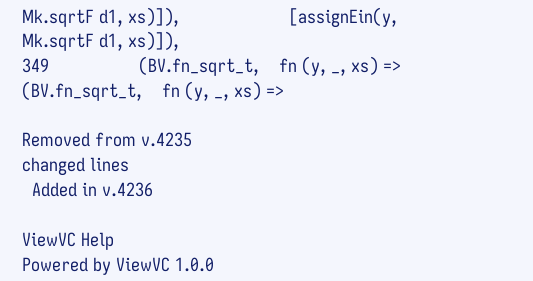Mk.sqrtF d1, xs)]),                      [assignEin(y, Mk.sqrtF d1, xs)]),
349                  (BV.fn_sqrt_t,    fn (y, _, xs) =>                  (BV.fn_sqrt_t,    fn (y, _, xs) =>

Removed from v.4235
changed lines
  Added in v.4236

ViewVC Help
Powered by ViewVC 1.0.0